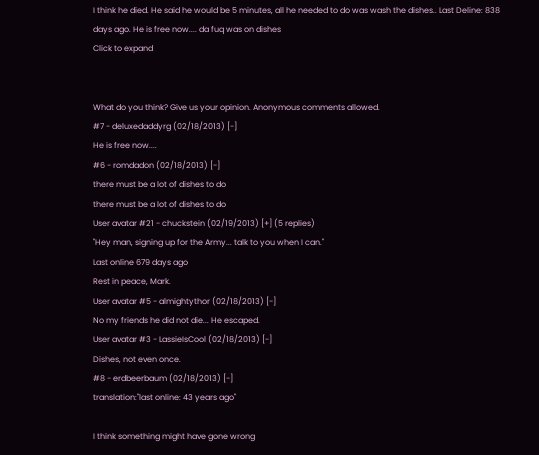I think he died. He said he would be 5 minutes, all he needed to do was wash the dishes.. Last Deline: 838 days ago. He is free now.... da fuq was on dishes
Click to expand


What do you think? Give us your opinion. Anonymous comments allowed.
#7 - deluxedaddyrg (02/18/2013) [-]
He is free now....
#6 - romdadon (02/18/2013) [-]
there must be a lot of dishes to do
there must be a lot of dishes to do
User avatar #21 - chuckstein (02/19/2013) [+] (5 replies)
"Hey man, signing up for the Army... talk to you when I can."
Last online 679 days ago
Rest in peace, Mark.
User avatar #5 - almightythor (02/18/2013) [-]
No my friends he did not die... He escaped.
User avatar #3 - LassieIsCool (02/18/2013) [-]
Dishes, not even once.
#8 - erdbeerbaum (02/18/2013) [-]
translation:"last online: 43 years ago"

I think something might have gone wrong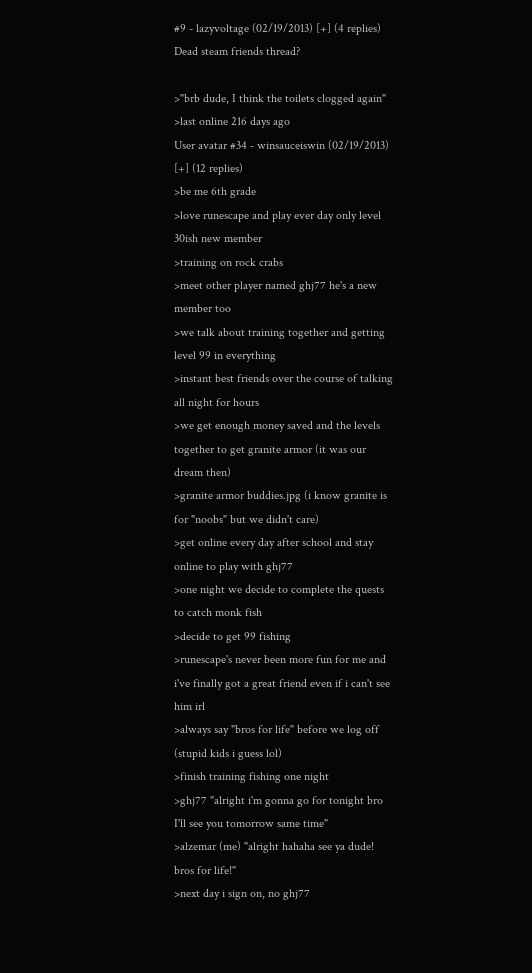#9 - lazyvoltage (02/19/2013) [+] (4 replies)
Dead steam friends thread?

>"brb dude, I think the toilets clogged again"
>last online 216 days ago
User avatar #34 - winsauceiswin (02/19/2013) [+] (12 replies)
>be me 6th grade
>love runescape and play ever day only level 30ish new member
>training on rock crabs
>meet other player named ghj77 he's a new member too
>we talk about training together and getting level 99 in everything
>instant best friends over the course of talking all night for hours
>we get enough money saved and the levels together to get granite armor (it was our dream then)
>granite armor buddies.jpg (i know granite is for "noobs" but we didn't care)
>get online every day after school and stay online to play with ghj77
>one night we decide to complete the quests to catch monk fish
>decide to get 99 fishing
>runescape's never been more fun for me and i've finally got a great friend even if i can't see him irl
>always say "bros for life" before we log off (stupid kids i guess lol)
>finish training fishing one night
>ghj77 "alright i'm gonna go for tonight bro I'll see you tomorrow same time"
>alzemar (me) "alright hahaha see ya dude! bros for life!"
>next day i sign on, no ghj77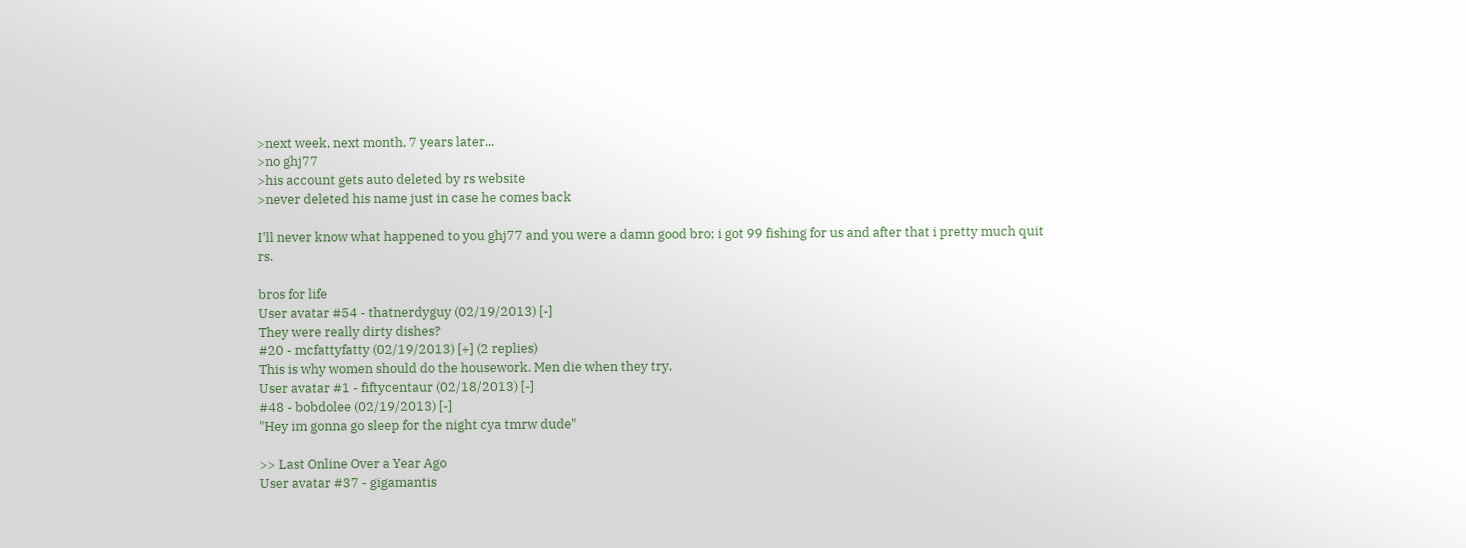>next week, next month, 7 years later...
>no ghj77
>his account gets auto deleted by rs website
>never deleted his name just in case he comes back

I'll never know what happened to you ghj77 and you were a damn good bro; i got 99 fishing for us and after that i pretty much quit rs.

bros for life
User avatar #54 - thatnerdyguy (02/19/2013) [-]
They were really dirty dishes?
#20 - mcfattyfatty (02/19/2013) [+] (2 replies)
This is why women should do the housework. Men die when they try.
User avatar #1 - fiftycentaur (02/18/2013) [-]
#48 - bobdolee (02/19/2013) [-]
"Hey im gonna go sleep for the night cya tmrw dude"

>> Last Online Over a Year Ago
User avatar #37 - gigamantis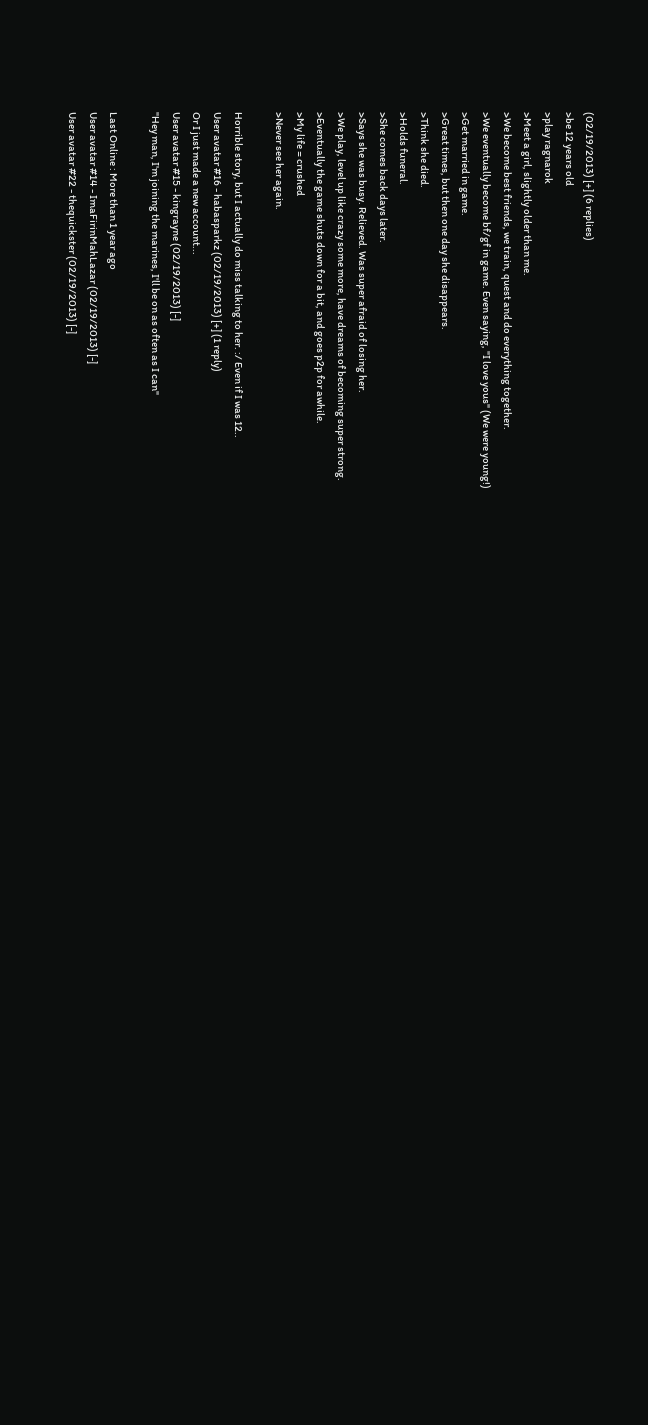(02/19/2013) [+] (6 replies)
>be 12 years old
>play ragnarok
>Meet a girl, slightly older than me.
>We become best friends, we train, quest and do everything together.
>We eventually become bf/gf in game. Even saying, "I love yous" (We were young!)
>Get married in game.
>Great times, but then one day she disappears.
>Think she died.
>Holds funeral.
>She comes back days later.
>Says she was busy. Relieved. Was super afraid of losing her.
>We play, level up like crazy some more, have dreams of becoming super strong.
>Eventually the game shuts down for a bit, and goes p2p for awhile.
>My life = crushed
>Never see her again.

Horrible story, but I actually do miss talking to her. :/ Even if I was 12..
User avatar #16 - habasparkz (02/19/2013) [+] (1 reply)
Or I just made a new account...
User avatar #15 - kingrayne (02/19/2013) [-]
"Hey man, I'm joining the marines, I'll be on as often as I can"

Last Online : More than 1 year ago
User avatar #14 - ImaFirinMahLazar (02/19/2013) [-]
User avatar #22 - thequickster (02/19/2013) [-]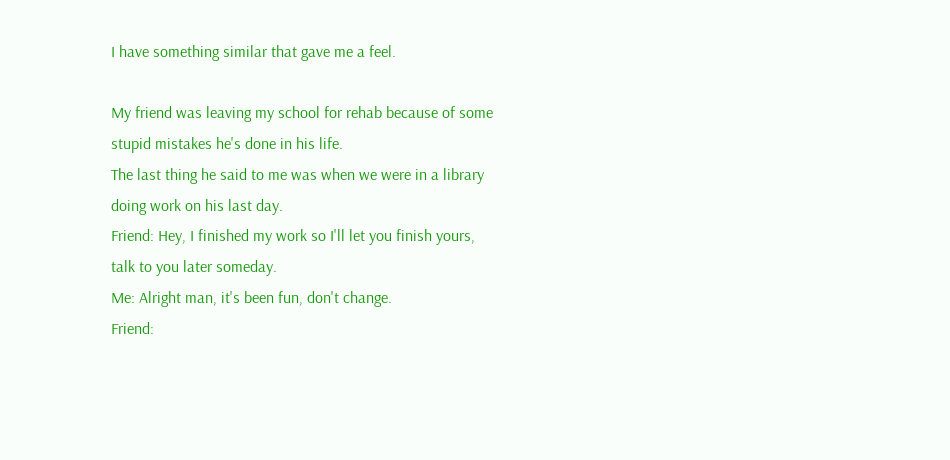I have something similar that gave me a feel.

My friend was leaving my school for rehab because of some stupid mistakes he's done in his life.
The last thing he said to me was when we were in a library doing work on his last day.
Friend: Hey, I finished my work so I'll let you finish yours, talk to you later someday.
Me: Alright man, it's been fun, don't change.
Friend: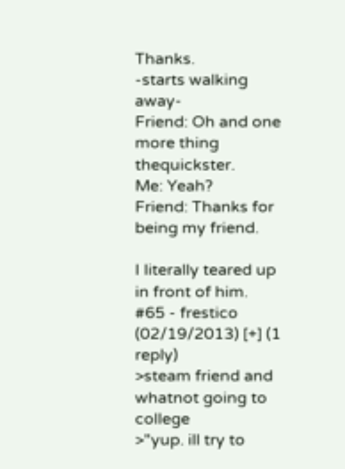Thanks.
-starts walking away-
Friend: Oh and one more thing thequickster.
Me: Yeah?
Friend: Thanks for being my friend.

I literally teared up in front of him.
#65 - frestico (02/19/2013) [+] (1 reply)
>steam friend and whatnot going to college
>"yup. ill try to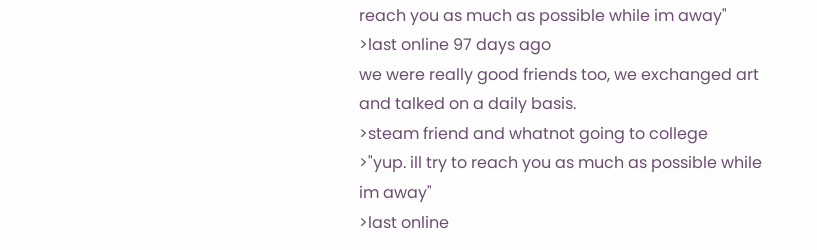reach you as much as possible while im away"
>last online 97 days ago
we were really good friends too, we exchanged art and talked on a daily basis.
>steam friend and whatnot going to college
>"yup. ill try to reach you as much as possible while im away"
>last online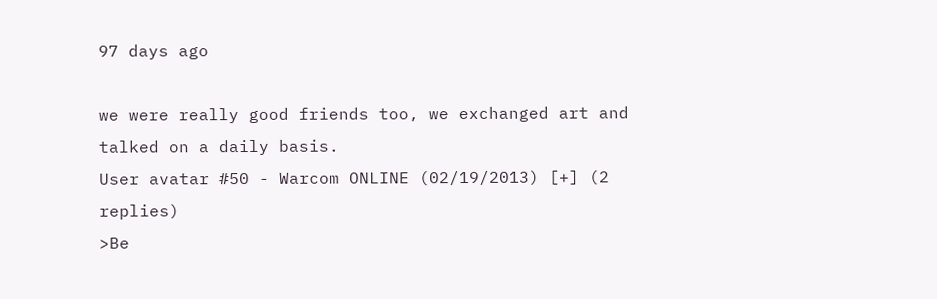97 days ago

we were really good friends too, we exchanged art and talked on a daily basis.
User avatar #50 - Warcom ONLINE (02/19/2013) [+] (2 replies)
>Be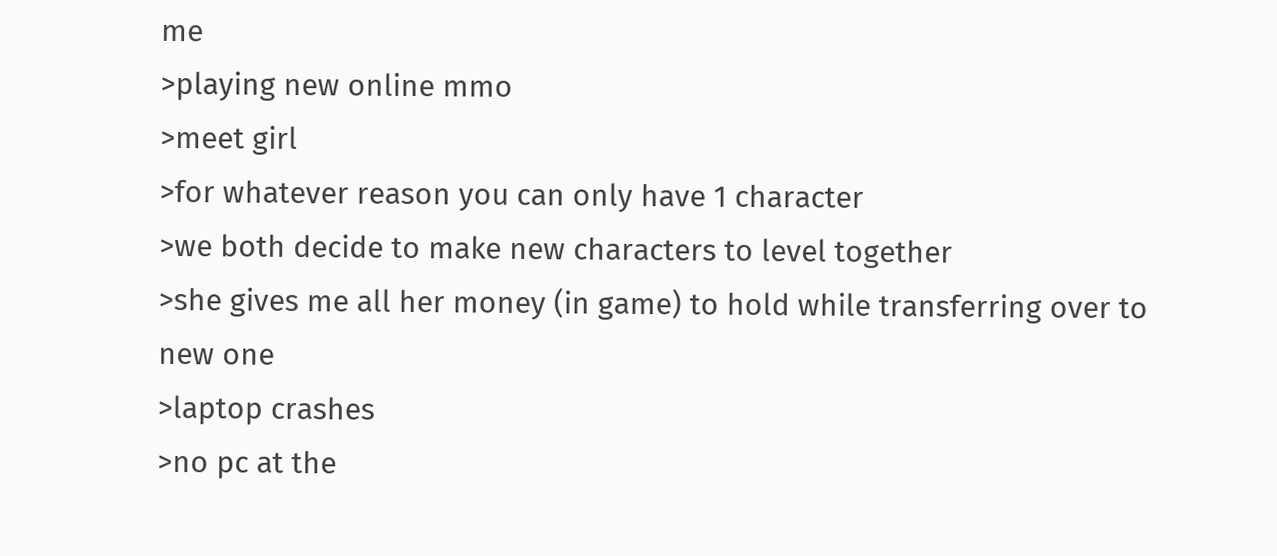me
>playing new online mmo
>meet girl
>for whatever reason you can only have 1 character
>we both decide to make new characters to level together
>she gives me all her money (in game) to hold while transferring over to new one
>laptop crashes
>no pc at the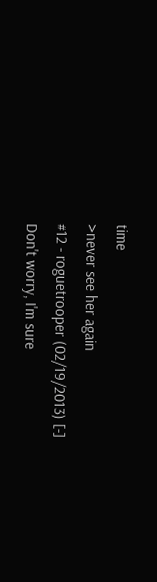time
>never see her again
#12 - roguetrooper (02/19/2013) [-]
Don't worry, I'm sure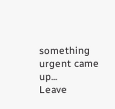something urgent came up...
Leave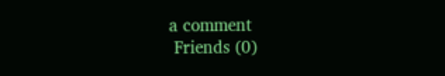a comment
 Friends (0)